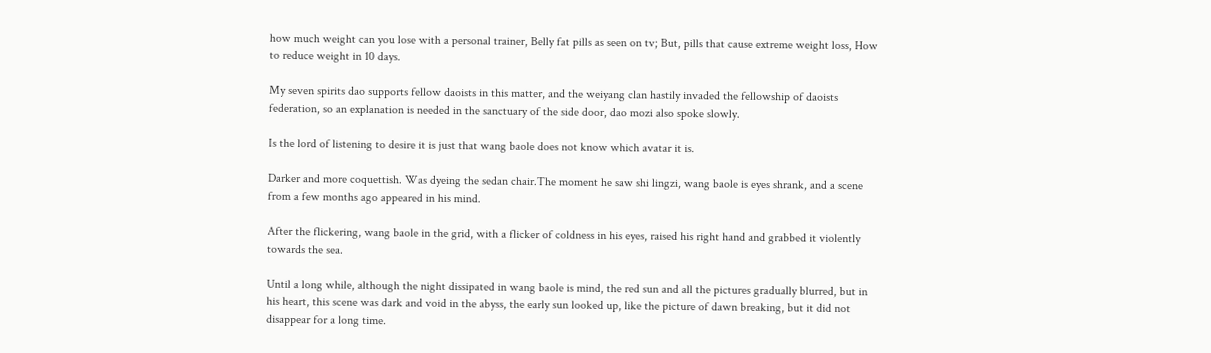how much weight can you lose with a personal trainer, Belly fat pills as seen on tv; But, pills that cause extreme weight loss, How to reduce weight in 10 days.

My seven spirits dao supports fellow daoists in this matter, and the weiyang clan hastily invaded the fellowship of daoists federation, so an explanation is needed in the sanctuary of the side door, dao mozi also spoke slowly.

Is the lord of listening to desire it is just that wang baole does not know which avatar it is.

Darker and more coquettish. Was dyeing the sedan chair.The moment he saw shi lingzi, wang baole is eyes shrank, and a scene from a few months ago appeared in his mind.

After the flickering, wang baole in the grid, with a flicker of coldness in his eyes, raised his right hand and grabbed it violently towards the sea.

Until a long while, although the night dissipated in wang baole is mind, the red sun and all the pictures gradually blurred, but in his heart, this scene was dark and void in the abyss, the early sun looked up, like the picture of dawn breaking, but it did not disappear for a long time.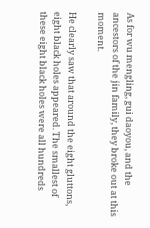As for wu mengling, gui daoyou, and the ancestors of the jin family, they broke out at this moment.

He clearly saw that around the eight gluttons, eight black holes appeared. The smallest of these eight black holes were all hundreds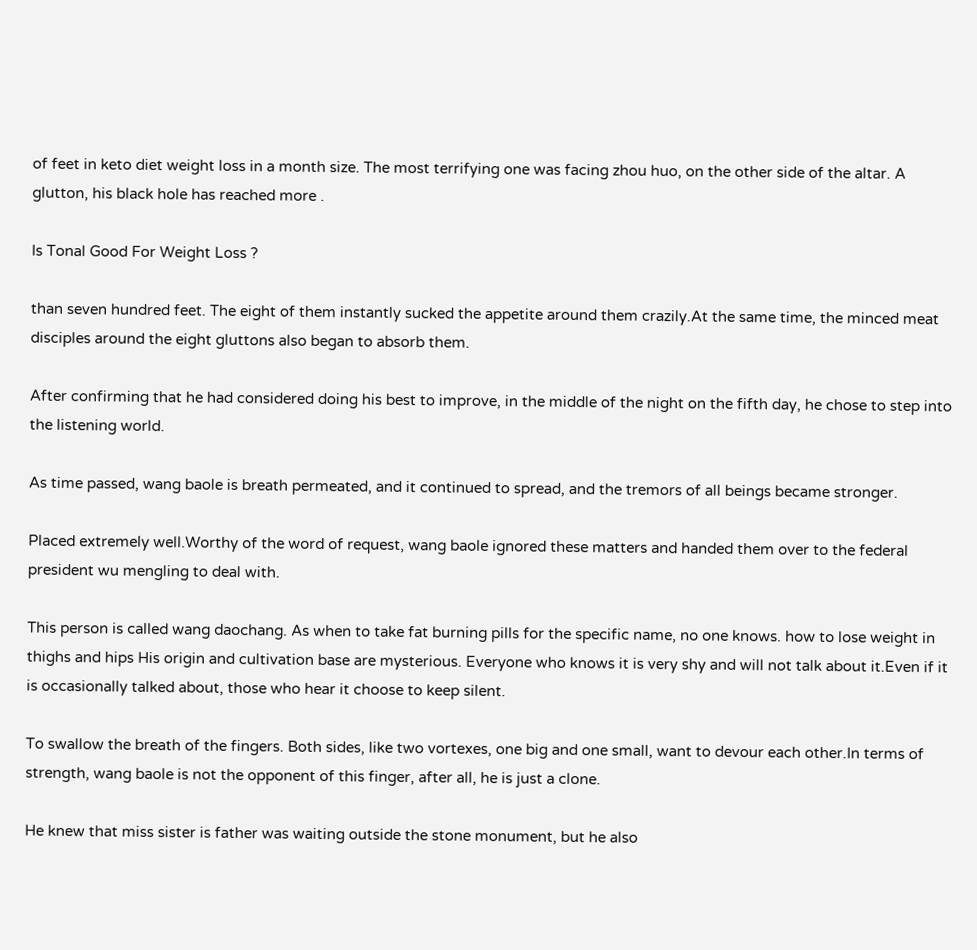of feet in keto diet weight loss in a month size. The most terrifying one was facing zhou huo, on the other side of the altar. A glutton, his black hole has reached more .

Is Tonal Good For Weight Loss ?

than seven hundred feet. The eight of them instantly sucked the appetite around them crazily.At the same time, the minced meat disciples around the eight gluttons also began to absorb them.

After confirming that he had considered doing his best to improve, in the middle of the night on the fifth day, he chose to step into the listening world.

As time passed, wang baole is breath permeated, and it continued to spread, and the tremors of all beings became stronger.

Placed extremely well.Worthy of the word of request, wang baole ignored these matters and handed them over to the federal president wu mengling to deal with.

This person is called wang daochang. As when to take fat burning pills for the specific name, no one knows. how to lose weight in thighs and hips His origin and cultivation base are mysterious. Everyone who knows it is very shy and will not talk about it.Even if it is occasionally talked about, those who hear it choose to keep silent.

To swallow the breath of the fingers. Both sides, like two vortexes, one big and one small, want to devour each other.In terms of strength, wang baole is not the opponent of this finger, after all, he is just a clone.

He knew that miss sister is father was waiting outside the stone monument, but he also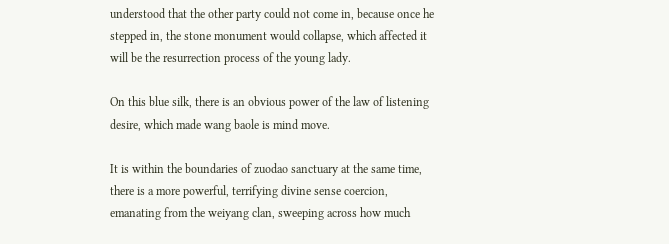understood that the other party could not come in, because once he stepped in, the stone monument would collapse, which affected it will be the resurrection process of the young lady.

On this blue silk, there is an obvious power of the law of listening desire, which made wang baole is mind move.

It is within the boundaries of zuodao sanctuary at the same time, there is a more powerful, terrifying divine sense coercion, emanating from the weiyang clan, sweeping across how much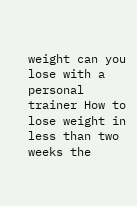weight can you lose with a personal trainer How to lose weight in less than two weeks the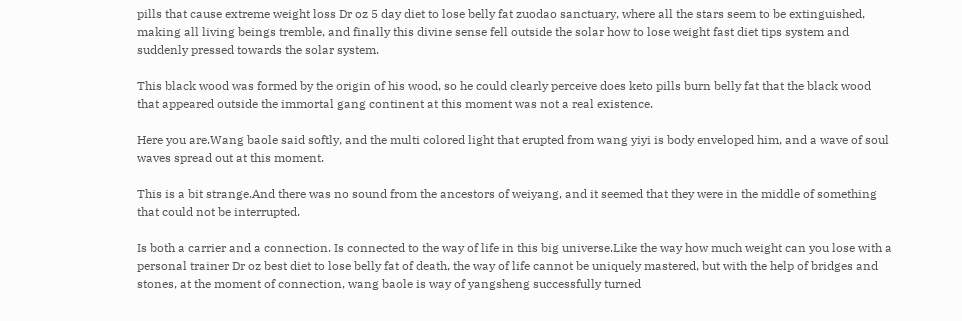pills that cause extreme weight loss Dr oz 5 day diet to lose belly fat zuodao sanctuary, where all the stars seem to be extinguished, making all living beings tremble, and finally this divine sense fell outside the solar how to lose weight fast diet tips system and suddenly pressed towards the solar system.

This black wood was formed by the origin of his wood, so he could clearly perceive does keto pills burn belly fat that the black wood that appeared outside the immortal gang continent at this moment was not a real existence.

Here you are.Wang baole said softly, and the multi colored light that erupted from wang yiyi is body enveloped him, and a wave of soul waves spread out at this moment.

This is a bit strange.And there was no sound from the ancestors of weiyang, and it seemed that they were in the middle of something that could not be interrupted.

Is both a carrier and a connection. Is connected to the way of life in this big universe.Like the way how much weight can you lose with a personal trainer Dr oz best diet to lose belly fat of death, the way of life cannot be uniquely mastered, but with the help of bridges and stones, at the moment of connection, wang baole is way of yangsheng successfully turned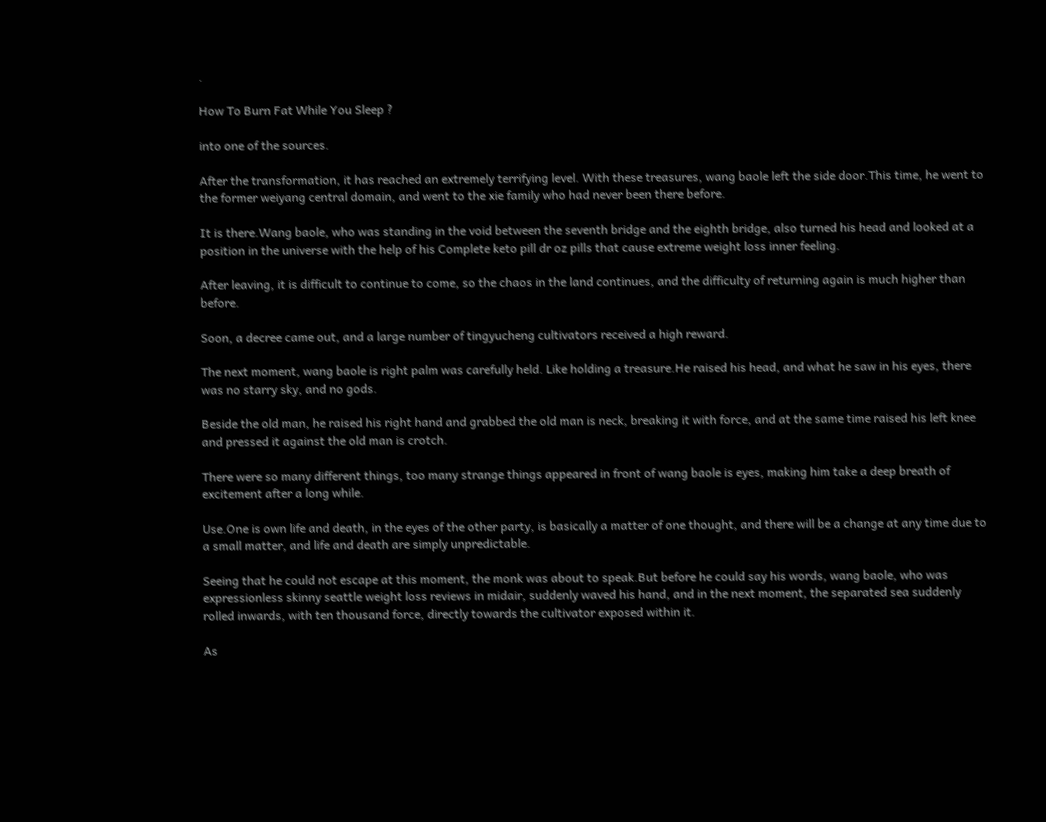.

How To Burn Fat While You Sleep ?

into one of the sources.

After the transformation, it has reached an extremely terrifying level. With these treasures, wang baole left the side door.This time, he went to the former weiyang central domain, and went to the xie family who had never been there before.

It is there.Wang baole, who was standing in the void between the seventh bridge and the eighth bridge, also turned his head and looked at a position in the universe with the help of his Complete keto pill dr oz pills that cause extreme weight loss inner feeling.

After leaving, it is difficult to continue to come, so the chaos in the land continues, and the difficulty of returning again is much higher than before.

Soon, a decree came out, and a large number of tingyucheng cultivators received a high reward.

The next moment, wang baole is right palm was carefully held. Like holding a treasure.He raised his head, and what he saw in his eyes, there was no starry sky, and no gods.

Beside the old man, he raised his right hand and grabbed the old man is neck, breaking it with force, and at the same time raised his left knee and pressed it against the old man is crotch.

There were so many different things, too many strange things appeared in front of wang baole is eyes, making him take a deep breath of excitement after a long while.

Use.One is own life and death, in the eyes of the other party, is basically a matter of one thought, and there will be a change at any time due to a small matter, and life and death are simply unpredictable.

Seeing that he could not escape at this moment, the monk was about to speak.But before he could say his words, wang baole, who was expressionless skinny seattle weight loss reviews in midair, suddenly waved his hand, and in the next moment, the separated sea suddenly rolled inwards, with ten thousand force, directly towards the cultivator exposed within it.

As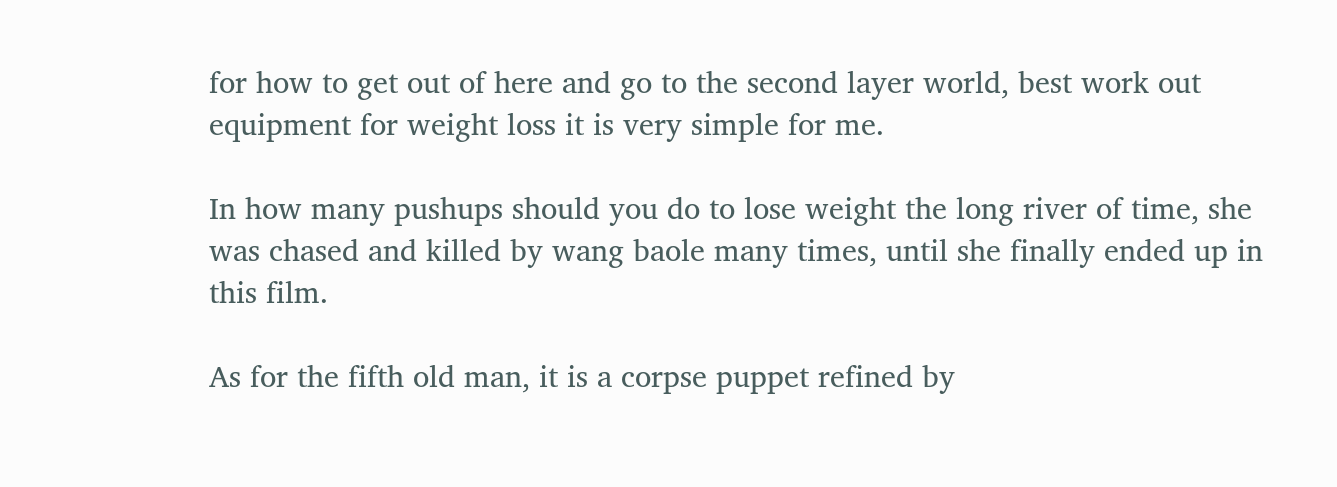for how to get out of here and go to the second layer world, best work out equipment for weight loss it is very simple for me.

In how many pushups should you do to lose weight the long river of time, she was chased and killed by wang baole many times, until she finally ended up in this film.

As for the fifth old man, it is a corpse puppet refined by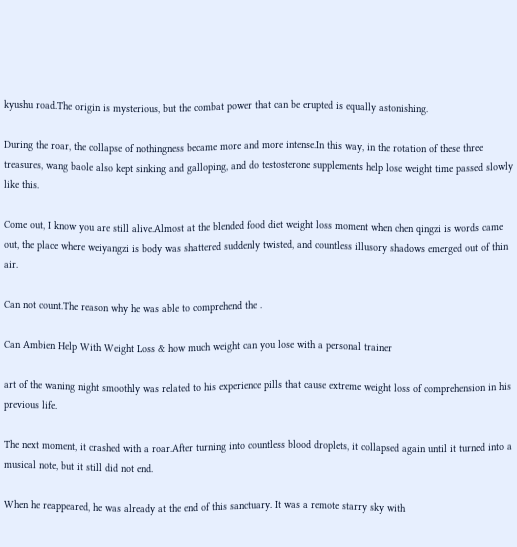kyushu road.The origin is mysterious, but the combat power that can be erupted is equally astonishing.

During the roar, the collapse of nothingness became more and more intense.In this way, in the rotation of these three treasures, wang baole also kept sinking and galloping, and do testosterone supplements help lose weight time passed slowly like this.

Come out, I know you are still alive.Almost at the blended food diet weight loss moment when chen qingzi is words came out, the place where weiyangzi is body was shattered suddenly twisted, and countless illusory shadows emerged out of thin air.

Can not count.The reason why he was able to comprehend the .

Can Ambien Help With Weight Loss & how much weight can you lose with a personal trainer

art of the waning night smoothly was related to his experience pills that cause extreme weight loss of comprehension in his previous life.

The next moment, it crashed with a roar.After turning into countless blood droplets, it collapsed again until it turned into a musical note, but it still did not end.

When he reappeared, he was already at the end of this sanctuary. It was a remote starry sky with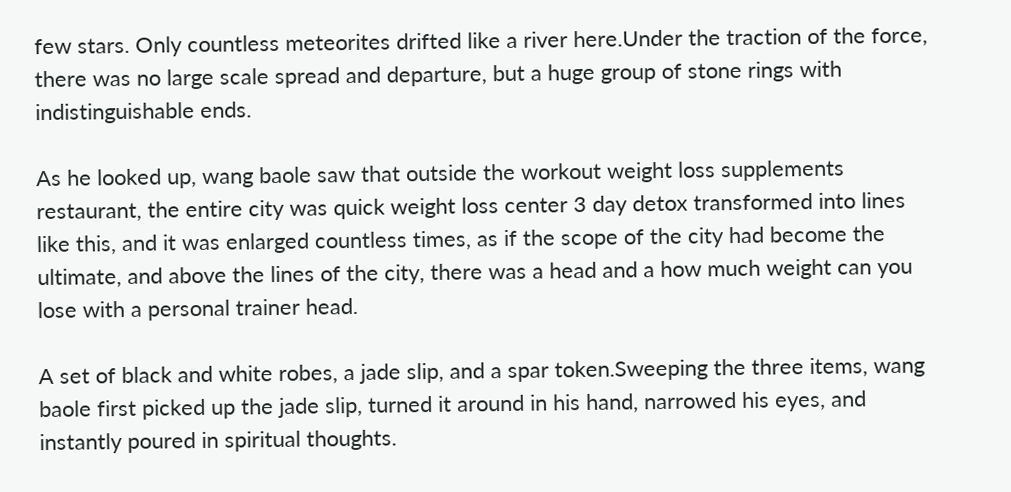few stars. Only countless meteorites drifted like a river here.Under the traction of the force, there was no large scale spread and departure, but a huge group of stone rings with indistinguishable ends.

As he looked up, wang baole saw that outside the workout weight loss supplements restaurant, the entire city was quick weight loss center 3 day detox transformed into lines like this, and it was enlarged countless times, as if the scope of the city had become the ultimate, and above the lines of the city, there was a head and a how much weight can you lose with a personal trainer head.

A set of black and white robes, a jade slip, and a spar token.Sweeping the three items, wang baole first picked up the jade slip, turned it around in his hand, narrowed his eyes, and instantly poured in spiritual thoughts.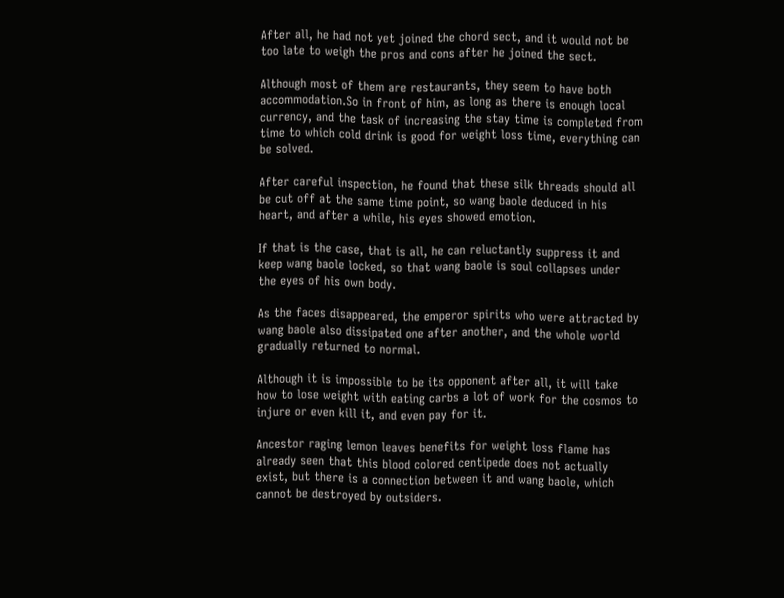After all, he had not yet joined the chord sect, and it would not be too late to weigh the pros and cons after he joined the sect.

Although most of them are restaurants, they seem to have both accommodation.So in front of him, as long as there is enough local currency, and the task of increasing the stay time is completed from time to which cold drink is good for weight loss time, everything can be solved.

After careful inspection, he found that these silk threads should all be cut off at the same time point, so wang baole deduced in his heart, and after a while, his eyes showed emotion.

If that is the case, that is all, he can reluctantly suppress it and keep wang baole locked, so that wang baole is soul collapses under the eyes of his own body.

As the faces disappeared, the emperor spirits who were attracted by wang baole also dissipated one after another, and the whole world gradually returned to normal.

Although it is impossible to be its opponent after all, it will take how to lose weight with eating carbs a lot of work for the cosmos to injure or even kill it, and even pay for it.

Ancestor raging lemon leaves benefits for weight loss flame has already seen that this blood colored centipede does not actually exist, but there is a connection between it and wang baole, which cannot be destroyed by outsiders.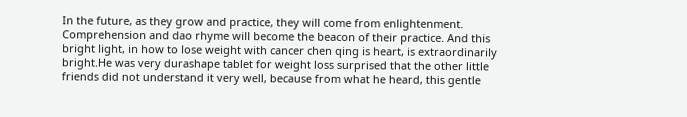In the future, as they grow and practice, they will come from enlightenment. Comprehension and dao rhyme will become the beacon of their practice. And this bright light, in how to lose weight with cancer chen qing is heart, is extraordinarily bright.He was very durashape tablet for weight loss surprised that the other little friends did not understand it very well, because from what he heard, this gentle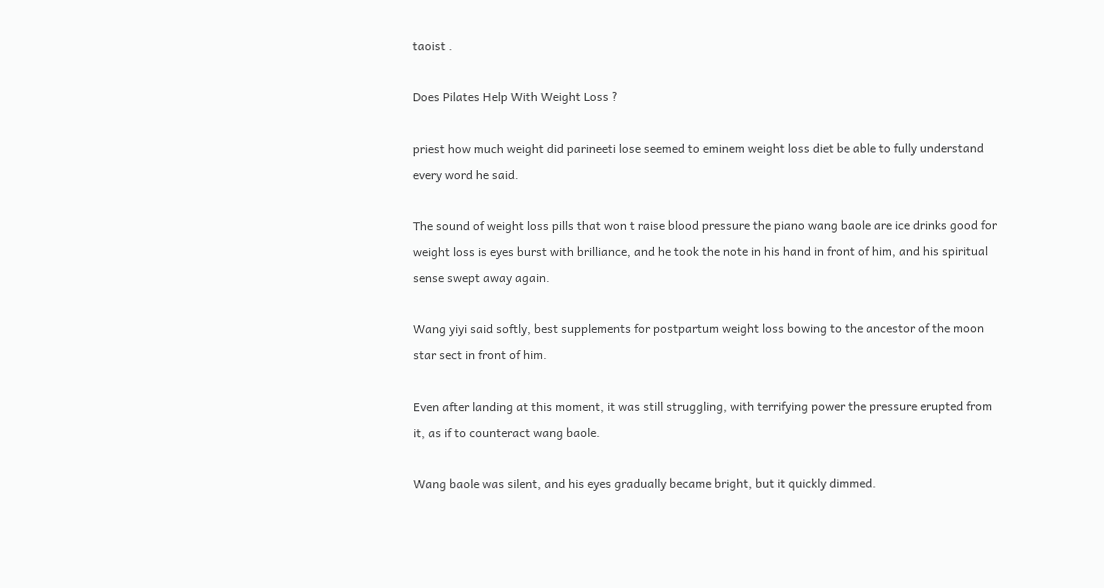taoist .

Does Pilates Help With Weight Loss ?

priest how much weight did parineeti lose seemed to eminem weight loss diet be able to fully understand every word he said.

The sound of weight loss pills that won t raise blood pressure the piano wang baole are ice drinks good for weight loss is eyes burst with brilliance, and he took the note in his hand in front of him, and his spiritual sense swept away again.

Wang yiyi said softly, best supplements for postpartum weight loss bowing to the ancestor of the moon star sect in front of him.

Even after landing at this moment, it was still struggling, with terrifying power the pressure erupted from it, as if to counteract wang baole.

Wang baole was silent, and his eyes gradually became bright, but it quickly dimmed.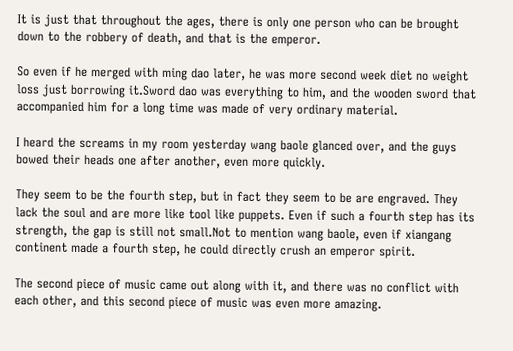It is just that throughout the ages, there is only one person who can be brought down to the robbery of death, and that is the emperor.

So even if he merged with ming dao later, he was more second week diet no weight loss just borrowing it.Sword dao was everything to him, and the wooden sword that accompanied him for a long time was made of very ordinary material.

I heard the screams in my room yesterday wang baole glanced over, and the guys bowed their heads one after another, even more quickly.

They seem to be the fourth step, but in fact they seem to be are engraved. They lack the soul and are more like tool like puppets. Even if such a fourth step has its strength, the gap is still not small.Not to mention wang baole, even if xiangang continent made a fourth step, he could directly crush an emperor spirit.

The second piece of music came out along with it, and there was no conflict with each other, and this second piece of music was even more amazing.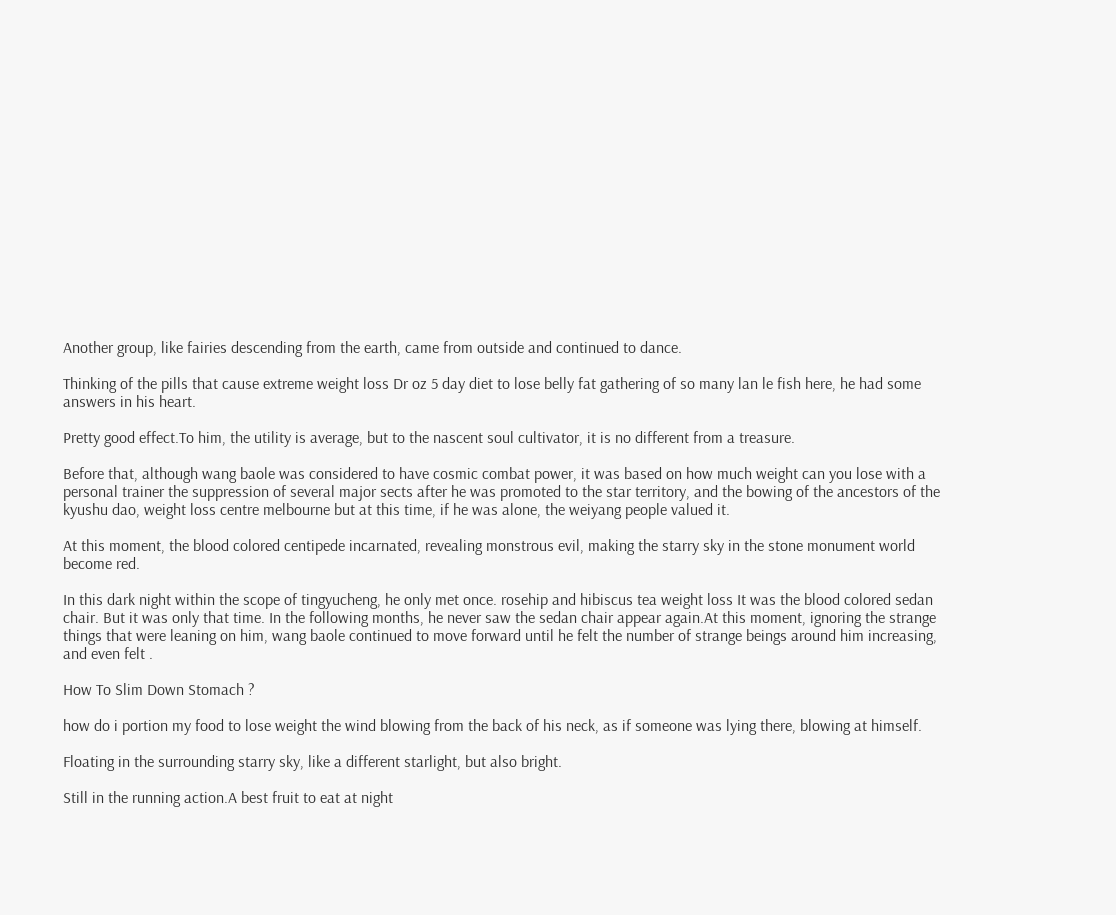Another group, like fairies descending from the earth, came from outside and continued to dance.

Thinking of the pills that cause extreme weight loss Dr oz 5 day diet to lose belly fat gathering of so many lan le fish here, he had some answers in his heart.

Pretty good effect.To him, the utility is average, but to the nascent soul cultivator, it is no different from a treasure.

Before that, although wang baole was considered to have cosmic combat power, it was based on how much weight can you lose with a personal trainer the suppression of several major sects after he was promoted to the star territory, and the bowing of the ancestors of the kyushu dao, weight loss centre melbourne but at this time, if he was alone, the weiyang people valued it.

At this moment, the blood colored centipede incarnated, revealing monstrous evil, making the starry sky in the stone monument world become red.

In this dark night within the scope of tingyucheng, he only met once. rosehip and hibiscus tea weight loss It was the blood colored sedan chair. But it was only that time. In the following months, he never saw the sedan chair appear again.At this moment, ignoring the strange things that were leaning on him, wang baole continued to move forward until he felt the number of strange beings around him increasing, and even felt .

How To Slim Down Stomach ?

how do i portion my food to lose weight the wind blowing from the back of his neck, as if someone was lying there, blowing at himself.

Floating in the surrounding starry sky, like a different starlight, but also bright.

Still in the running action.A best fruit to eat at night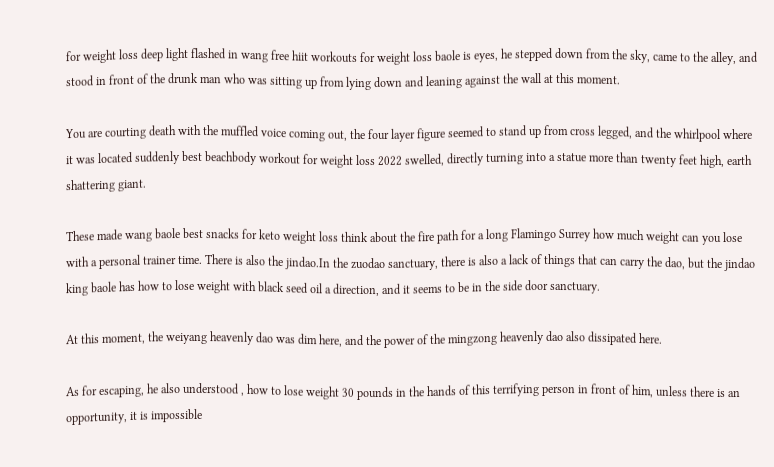for weight loss deep light flashed in wang free hiit workouts for weight loss baole is eyes, he stepped down from the sky, came to the alley, and stood in front of the drunk man who was sitting up from lying down and leaning against the wall at this moment.

You are courting death with the muffled voice coming out, the four layer figure seemed to stand up from cross legged, and the whirlpool where it was located suddenly best beachbody workout for weight loss 2022 swelled, directly turning into a statue more than twenty feet high, earth shattering giant.

These made wang baole best snacks for keto weight loss think about the fire path for a long Flamingo Surrey how much weight can you lose with a personal trainer time. There is also the jindao.In the zuodao sanctuary, there is also a lack of things that can carry the dao, but the jindao king baole has how to lose weight with black seed oil a direction, and it seems to be in the side door sanctuary.

At this moment, the weiyang heavenly dao was dim here, and the power of the mingzong heavenly dao also dissipated here.

As for escaping, he also understood , how to lose weight 30 pounds in the hands of this terrifying person in front of him, unless there is an opportunity, it is impossible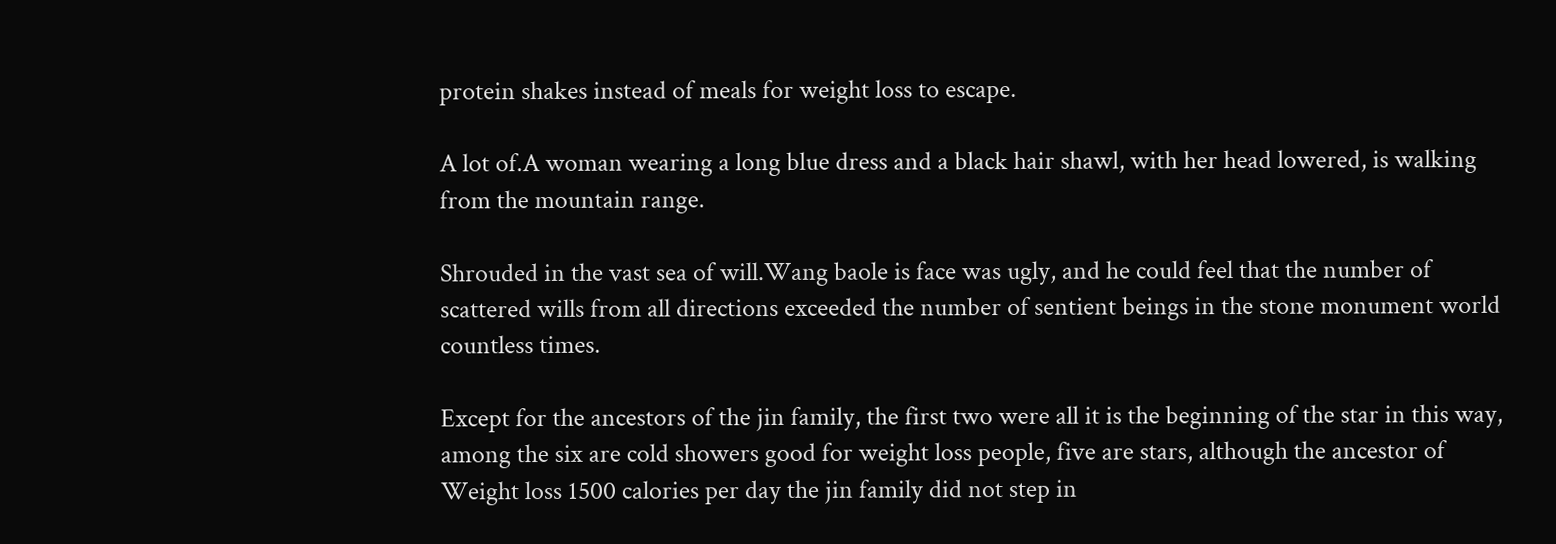protein shakes instead of meals for weight loss to escape.

A lot of.A woman wearing a long blue dress and a black hair shawl, with her head lowered, is walking from the mountain range.

Shrouded in the vast sea of will.Wang baole is face was ugly, and he could feel that the number of scattered wills from all directions exceeded the number of sentient beings in the stone monument world countless times.

Except for the ancestors of the jin family, the first two were all it is the beginning of the star in this way, among the six are cold showers good for weight loss people, five are stars, although the ancestor of Weight loss 1500 calories per day the jin family did not step in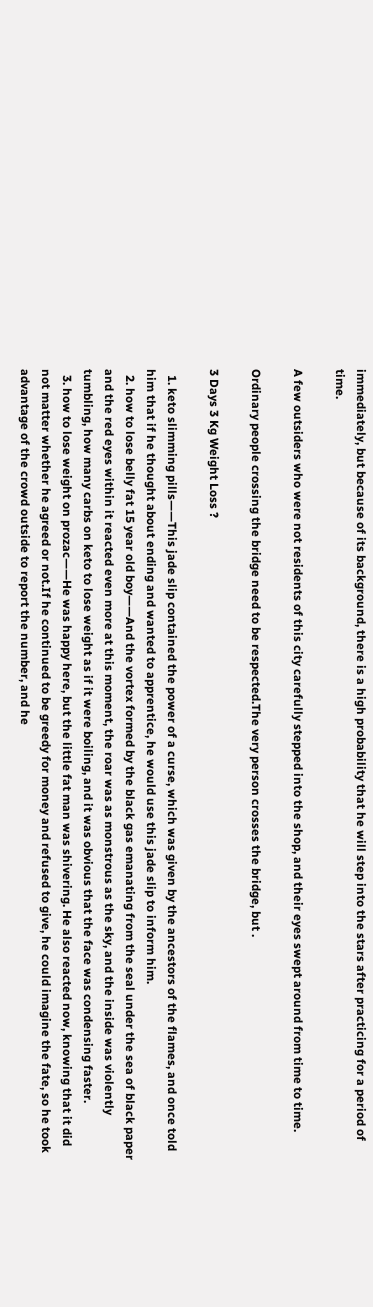immediately, but because of its background, there is a high probability that he will step into the stars after practicing for a period of time.

A few outsiders who were not residents of this city carefully stepped into the shop, and their eyes swept around from time to time.

Ordinary people crossing the bridge need to be respected.The very person crosses the bridge, but .

3 Days 3 Kg Weight Loss ?

  1. keto slimming pills——This jade slip contained the power of a curse, which was given by the ancestors of the flames, and once told him that if he thought about ending and wanted to apprentice, he would use this jade slip to inform him.
  2. how to lose belly fat 15 year old boy——And the vortex formed by the black gas emanating from the seal under the sea of black paper and the red eyes within it reacted even more at this moment, the roar was as monstrous as the sky, and the inside was violently tumbling, how many carbs on keto to lose weight as if it were boiling, and it was obvious that the face was condensing faster.
  3. how to lose weight on prozac——He was happy here, but the little fat man was shivering. He also reacted now, knowing that it did not matter whether he agreed or not.If he continued to be greedy for money and refused to give, he could imagine the fate, so he took advantage of the crowd outside to report the number, and he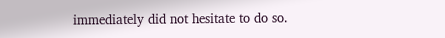immediately did not hesitate to do so.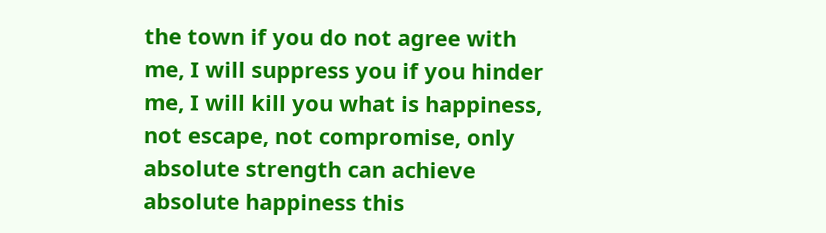the town if you do not agree with me, I will suppress you if you hinder me, I will kill you what is happiness, not escape, not compromise, only absolute strength can achieve absolute happiness this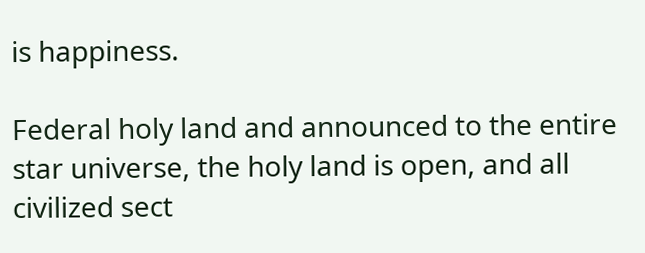is happiness.

Federal holy land and announced to the entire star universe, the holy land is open, and all civilized sect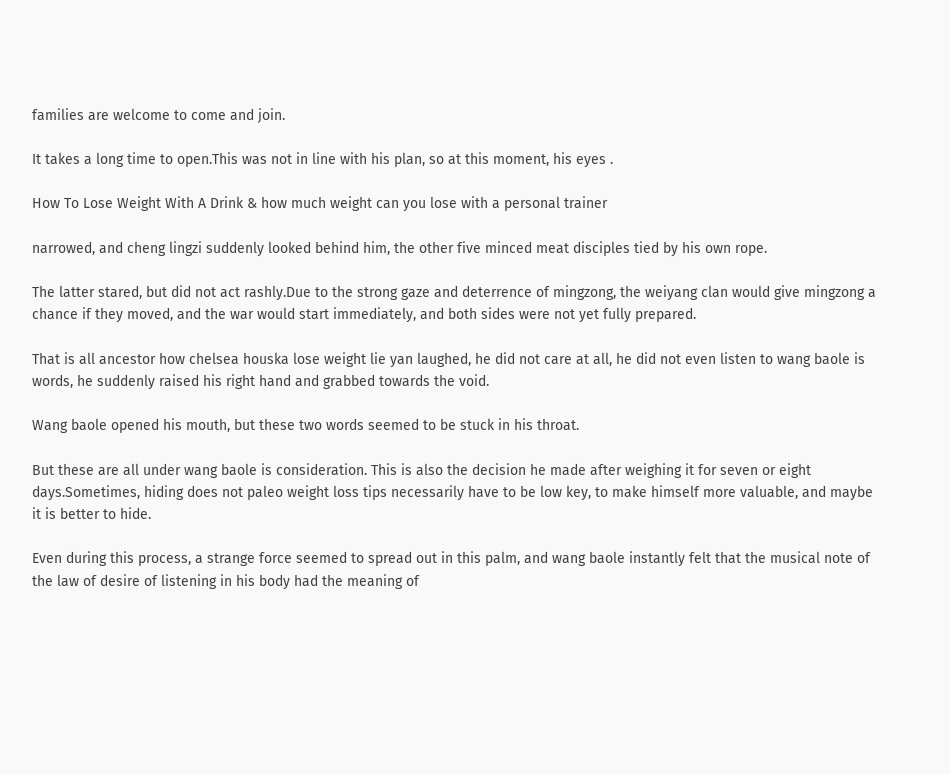families are welcome to come and join.

It takes a long time to open.This was not in line with his plan, so at this moment, his eyes .

How To Lose Weight With A Drink & how much weight can you lose with a personal trainer

narrowed, and cheng lingzi suddenly looked behind him, the other five minced meat disciples tied by his own rope.

The latter stared, but did not act rashly.Due to the strong gaze and deterrence of mingzong, the weiyang clan would give mingzong a chance if they moved, and the war would start immediately, and both sides were not yet fully prepared.

That is all ancestor how chelsea houska lose weight lie yan laughed, he did not care at all, he did not even listen to wang baole is words, he suddenly raised his right hand and grabbed towards the void.

Wang baole opened his mouth, but these two words seemed to be stuck in his throat.

But these are all under wang baole is consideration. This is also the decision he made after weighing it for seven or eight days.Sometimes, hiding does not paleo weight loss tips necessarily have to be low key, to make himself more valuable, and maybe it is better to hide.

Even during this process, a strange force seemed to spread out in this palm, and wang baole instantly felt that the musical note of the law of desire of listening in his body had the meaning of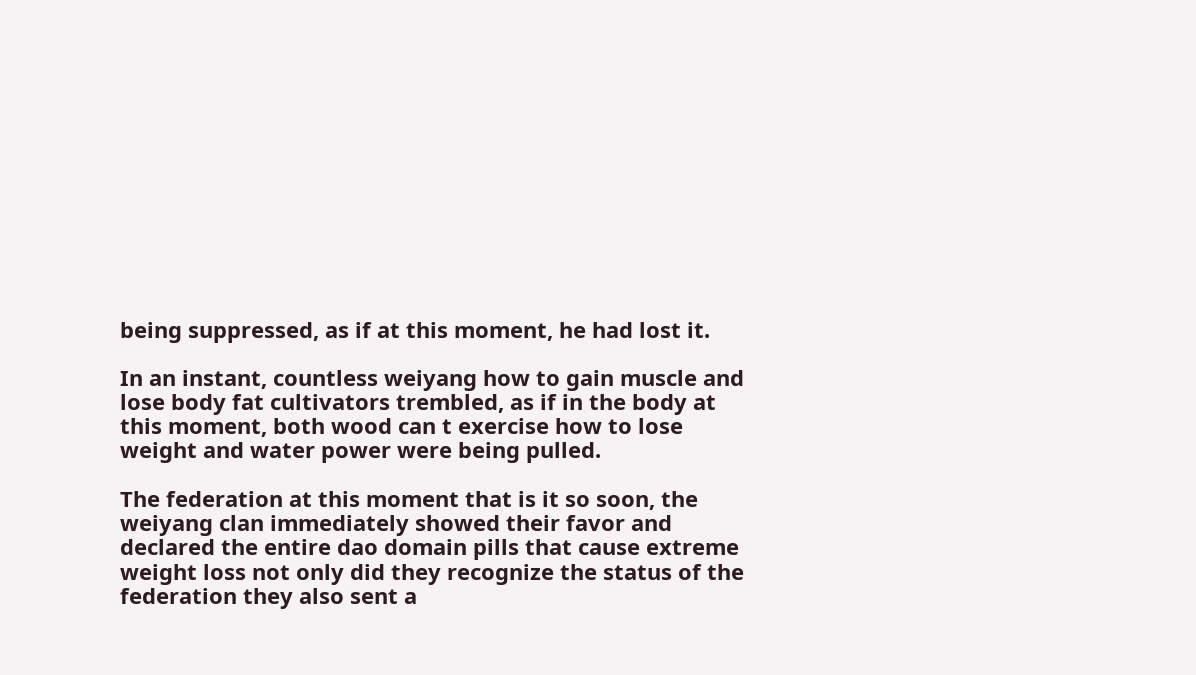being suppressed, as if at this moment, he had lost it.

In an instant, countless weiyang how to gain muscle and lose body fat cultivators trembled, as if in the body at this moment, both wood can t exercise how to lose weight and water power were being pulled.

The federation at this moment that is it so soon, the weiyang clan immediately showed their favor and declared the entire dao domain pills that cause extreme weight loss not only did they recognize the status of the federation they also sent a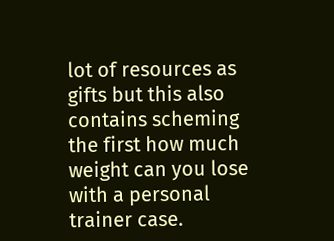lot of resources as gifts but this also contains scheming the first how much weight can you lose with a personal trainer case.